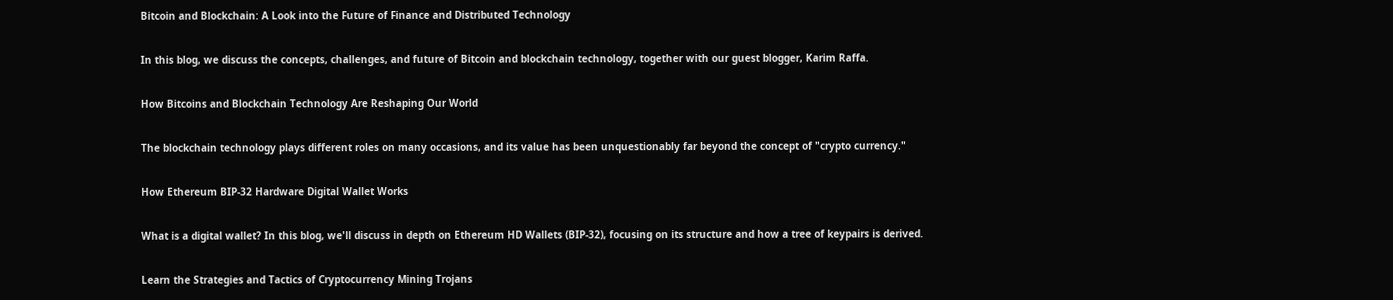Bitcoin and Blockchain: A Look into the Future of Finance and Distributed Technology

In this blog, we discuss the concepts, challenges, and future of Bitcoin and blockchain technology, together with our guest blogger, Karim Raffa.

How Bitcoins and Blockchain Technology Are Reshaping Our World

The blockchain technology plays different roles on many occasions, and its value has been unquestionably far beyond the concept of "crypto currency."

How Ethereum BIP-32 Hardware Digital Wallet Works

What is a digital wallet? In this blog, we'll discuss in depth on Ethereum HD Wallets (BIP-32), focusing on its structure and how a tree of keypairs is derived.

Learn the Strategies and Tactics of Cryptocurrency Mining Trojans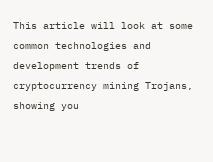This article will look at some common technologies and development trends of cryptocurrency mining Trojans, showing you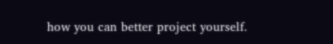how you can better project yourself.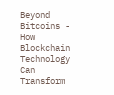Beyond Bitcoins - How Blockchain Technology Can Transform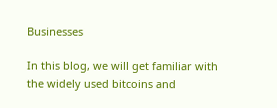Businesses

In this blog, we will get familiar with the widely used bitcoins and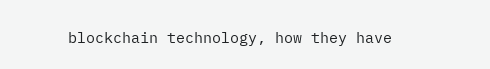blockchain technology, how they have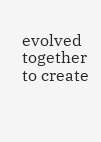evolved together to create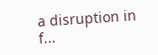a disruption in f...